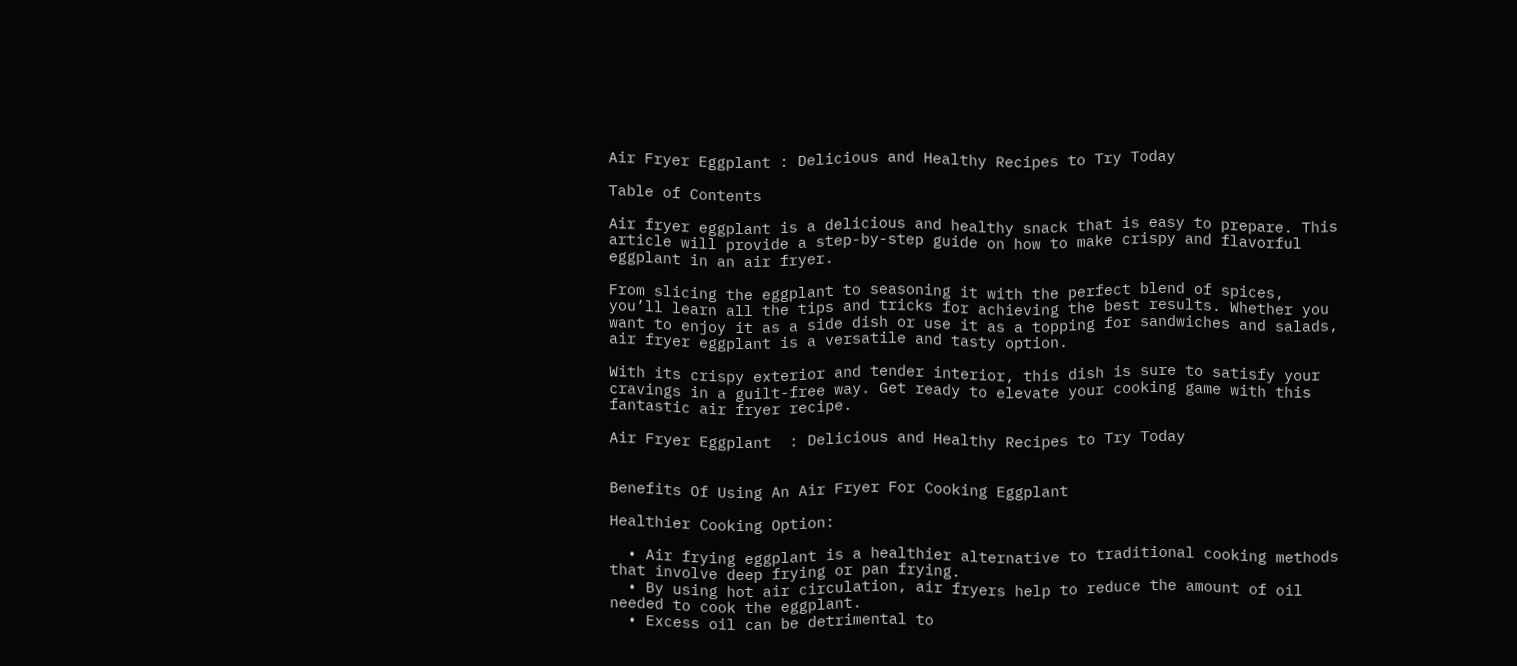Air Fryer Eggplant : Delicious and Healthy Recipes to Try Today

Table of Contents

Air fryer eggplant is a delicious and healthy snack that is easy to prepare. This article will provide a step-by-step guide on how to make crispy and flavorful eggplant in an air fryer.

From slicing the eggplant to seasoning it with the perfect blend of spices, you’ll learn all the tips and tricks for achieving the best results. Whether you want to enjoy it as a side dish or use it as a topping for sandwiches and salads, air fryer eggplant is a versatile and tasty option.

With its crispy exterior and tender interior, this dish is sure to satisfy your cravings in a guilt-free way. Get ready to elevate your cooking game with this fantastic air fryer recipe.

Air Fryer Eggplant  : Delicious and Healthy Recipes to Try Today


Benefits Of Using An Air Fryer For Cooking Eggplant

Healthier Cooking Option:

  • Air frying eggplant is a healthier alternative to traditional cooking methods that involve deep frying or pan frying.
  • By using hot air circulation, air fryers help to reduce the amount of oil needed to cook the eggplant.
  • Excess oil can be detrimental to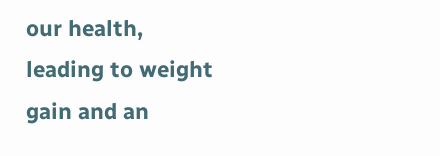our health, leading to weight gain and an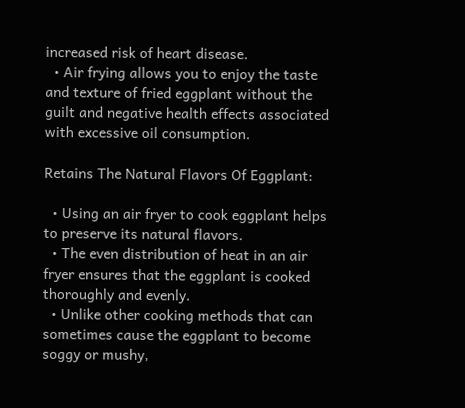increased risk of heart disease.
  • Air frying allows you to enjoy the taste and texture of fried eggplant without the guilt and negative health effects associated with excessive oil consumption.

Retains The Natural Flavors Of Eggplant:

  • Using an air fryer to cook eggplant helps to preserve its natural flavors.
  • The even distribution of heat in an air fryer ensures that the eggplant is cooked thoroughly and evenly.
  • Unlike other cooking methods that can sometimes cause the eggplant to become soggy or mushy,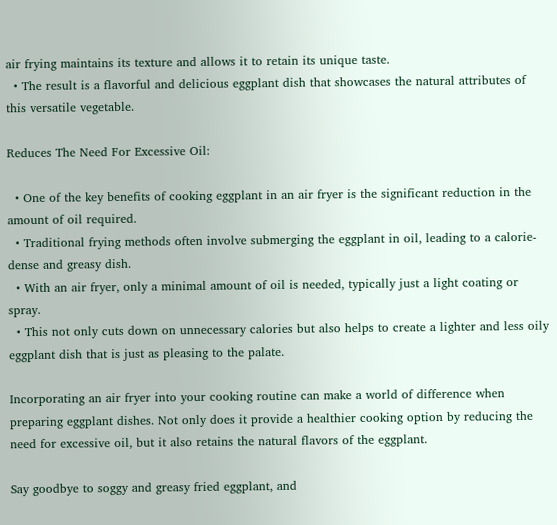air frying maintains its texture and allows it to retain its unique taste.
  • The result is a flavorful and delicious eggplant dish that showcases the natural attributes of this versatile vegetable.

Reduces The Need For Excessive Oil:

  • One of the key benefits of cooking eggplant in an air fryer is the significant reduction in the amount of oil required.
  • Traditional frying methods often involve submerging the eggplant in oil, leading to a calorie-dense and greasy dish.
  • With an air fryer, only a minimal amount of oil is needed, typically just a light coating or spray.
  • This not only cuts down on unnecessary calories but also helps to create a lighter and less oily eggplant dish that is just as pleasing to the palate.

Incorporating an air fryer into your cooking routine can make a world of difference when preparing eggplant dishes. Not only does it provide a healthier cooking option by reducing the need for excessive oil, but it also retains the natural flavors of the eggplant.

Say goodbye to soggy and greasy fried eggplant, and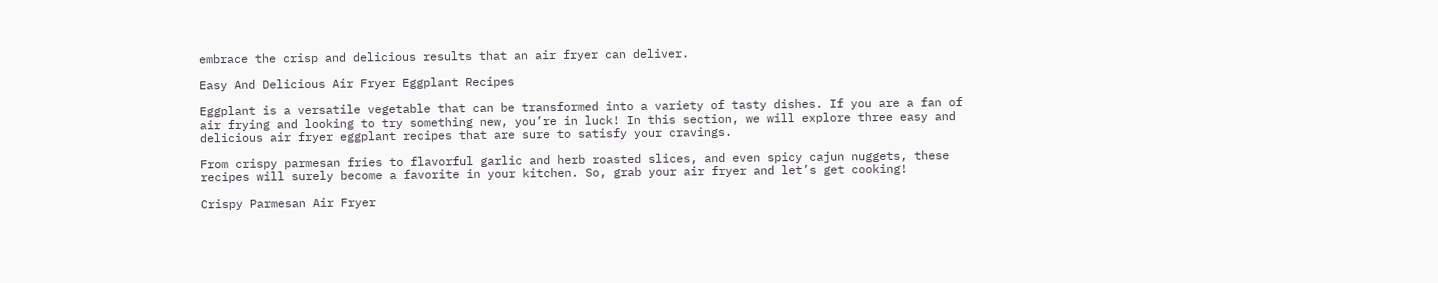embrace the crisp and delicious results that an air fryer can deliver.

Easy And Delicious Air Fryer Eggplant Recipes

Eggplant is a versatile vegetable that can be transformed into a variety of tasty dishes. If you are a fan of air frying and looking to try something new, you’re in luck! In this section, we will explore three easy and delicious air fryer eggplant recipes that are sure to satisfy your cravings.

From crispy parmesan fries to flavorful garlic and herb roasted slices, and even spicy cajun nuggets, these recipes will surely become a favorite in your kitchen. So, grab your air fryer and let’s get cooking!

Crispy Parmesan Air Fryer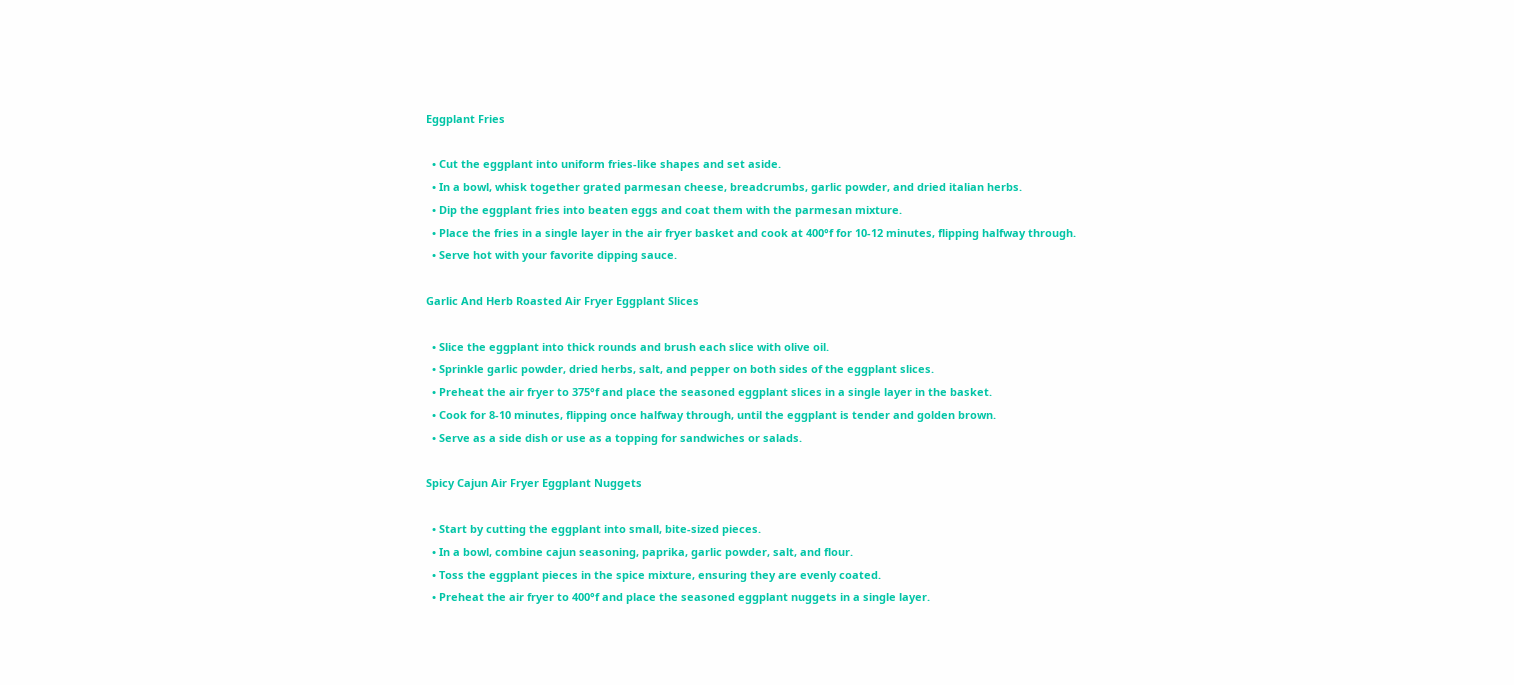Eggplant Fries

  • Cut the eggplant into uniform fries-like shapes and set aside.
  • In a bowl, whisk together grated parmesan cheese, breadcrumbs, garlic powder, and dried italian herbs.
  • Dip the eggplant fries into beaten eggs and coat them with the parmesan mixture.
  • Place the fries in a single layer in the air fryer basket and cook at 400°f for 10-12 minutes, flipping halfway through.
  • Serve hot with your favorite dipping sauce.

Garlic And Herb Roasted Air Fryer Eggplant Slices

  • Slice the eggplant into thick rounds and brush each slice with olive oil.
  • Sprinkle garlic powder, dried herbs, salt, and pepper on both sides of the eggplant slices.
  • Preheat the air fryer to 375°f and place the seasoned eggplant slices in a single layer in the basket.
  • Cook for 8-10 minutes, flipping once halfway through, until the eggplant is tender and golden brown.
  • Serve as a side dish or use as a topping for sandwiches or salads.

Spicy Cajun Air Fryer Eggplant Nuggets

  • Start by cutting the eggplant into small, bite-sized pieces.
  • In a bowl, combine cajun seasoning, paprika, garlic powder, salt, and flour.
  • Toss the eggplant pieces in the spice mixture, ensuring they are evenly coated.
  • Preheat the air fryer to 400°f and place the seasoned eggplant nuggets in a single layer.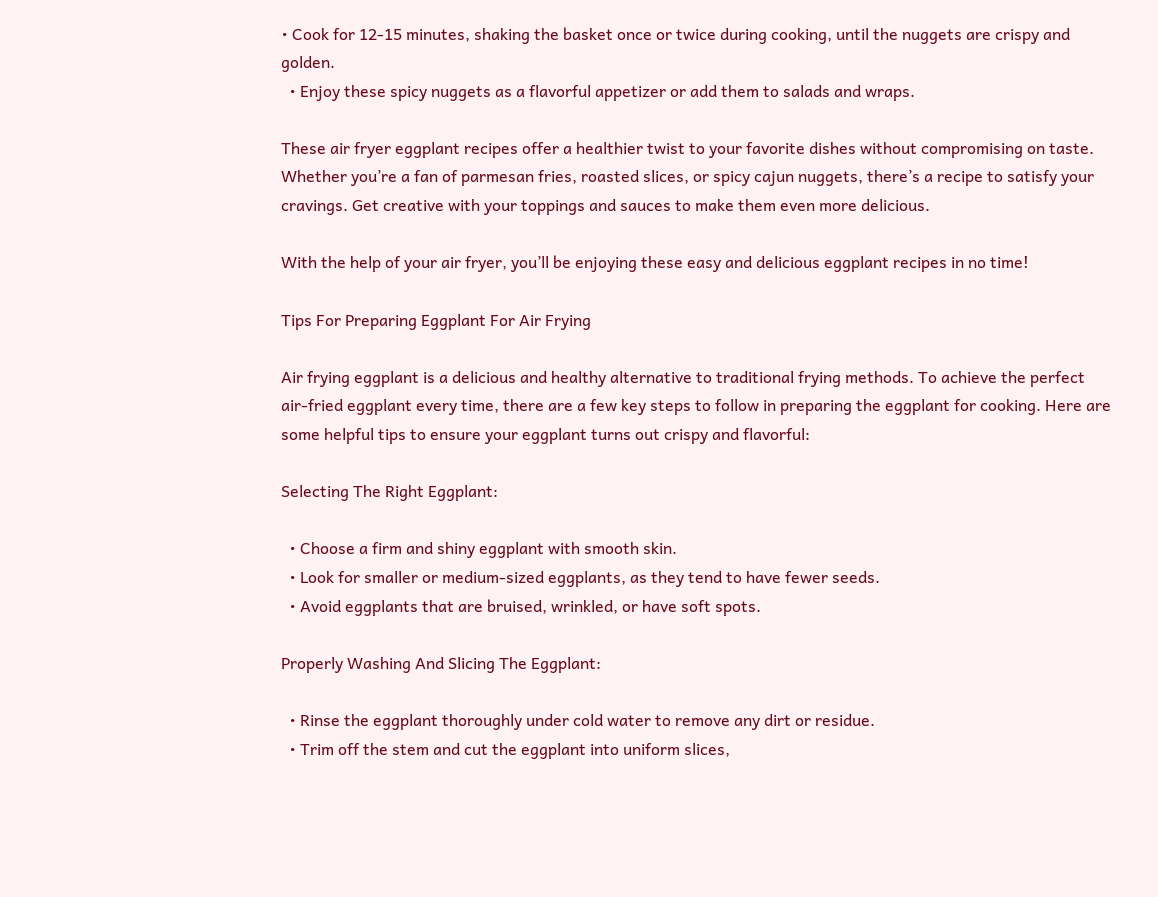• Cook for 12-15 minutes, shaking the basket once or twice during cooking, until the nuggets are crispy and golden.
  • Enjoy these spicy nuggets as a flavorful appetizer or add them to salads and wraps.

These air fryer eggplant recipes offer a healthier twist to your favorite dishes without compromising on taste. Whether you’re a fan of parmesan fries, roasted slices, or spicy cajun nuggets, there’s a recipe to satisfy your cravings. Get creative with your toppings and sauces to make them even more delicious.

With the help of your air fryer, you’ll be enjoying these easy and delicious eggplant recipes in no time!

Tips For Preparing Eggplant For Air Frying

Air frying eggplant is a delicious and healthy alternative to traditional frying methods. To achieve the perfect air-fried eggplant every time, there are a few key steps to follow in preparing the eggplant for cooking. Here are some helpful tips to ensure your eggplant turns out crispy and flavorful:

Selecting The Right Eggplant:

  • Choose a firm and shiny eggplant with smooth skin.
  • Look for smaller or medium-sized eggplants, as they tend to have fewer seeds.
  • Avoid eggplants that are bruised, wrinkled, or have soft spots.

Properly Washing And Slicing The Eggplant:

  • Rinse the eggplant thoroughly under cold water to remove any dirt or residue.
  • Trim off the stem and cut the eggplant into uniform slices,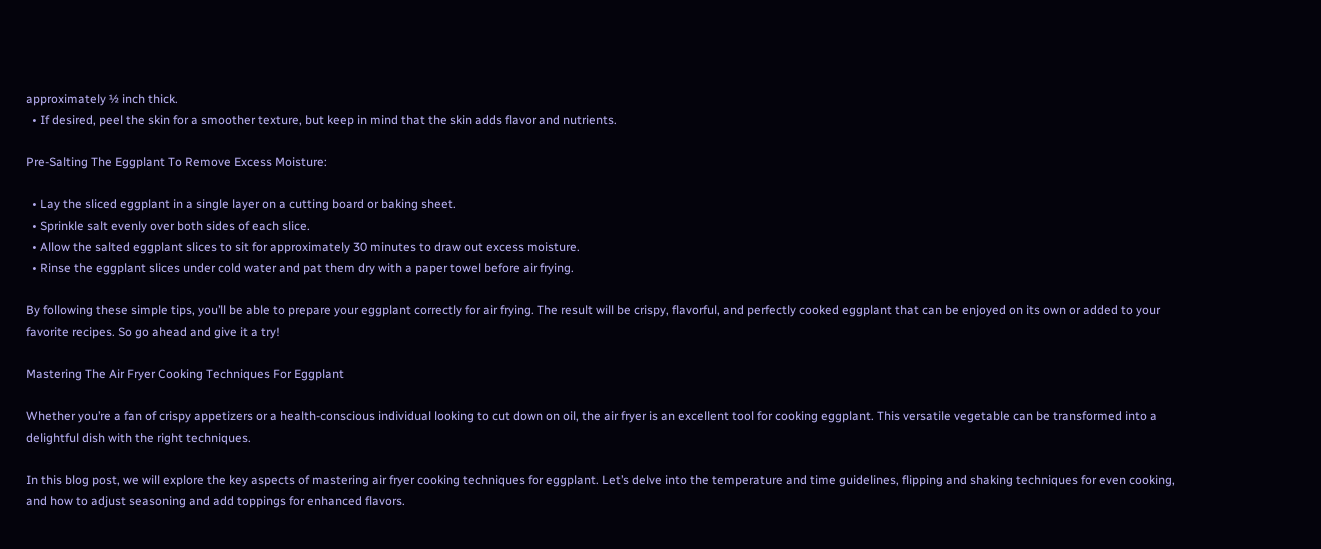approximately ½ inch thick.
  • If desired, peel the skin for a smoother texture, but keep in mind that the skin adds flavor and nutrients.

Pre-Salting The Eggplant To Remove Excess Moisture:

  • Lay the sliced eggplant in a single layer on a cutting board or baking sheet.
  • Sprinkle salt evenly over both sides of each slice.
  • Allow the salted eggplant slices to sit for approximately 30 minutes to draw out excess moisture.
  • Rinse the eggplant slices under cold water and pat them dry with a paper towel before air frying.

By following these simple tips, you’ll be able to prepare your eggplant correctly for air frying. The result will be crispy, flavorful, and perfectly cooked eggplant that can be enjoyed on its own or added to your favorite recipes. So go ahead and give it a try!

Mastering The Air Fryer Cooking Techniques For Eggplant

Whether you’re a fan of crispy appetizers or a health-conscious individual looking to cut down on oil, the air fryer is an excellent tool for cooking eggplant. This versatile vegetable can be transformed into a delightful dish with the right techniques.

In this blog post, we will explore the key aspects of mastering air fryer cooking techniques for eggplant. Let’s delve into the temperature and time guidelines, flipping and shaking techniques for even cooking, and how to adjust seasoning and add toppings for enhanced flavors.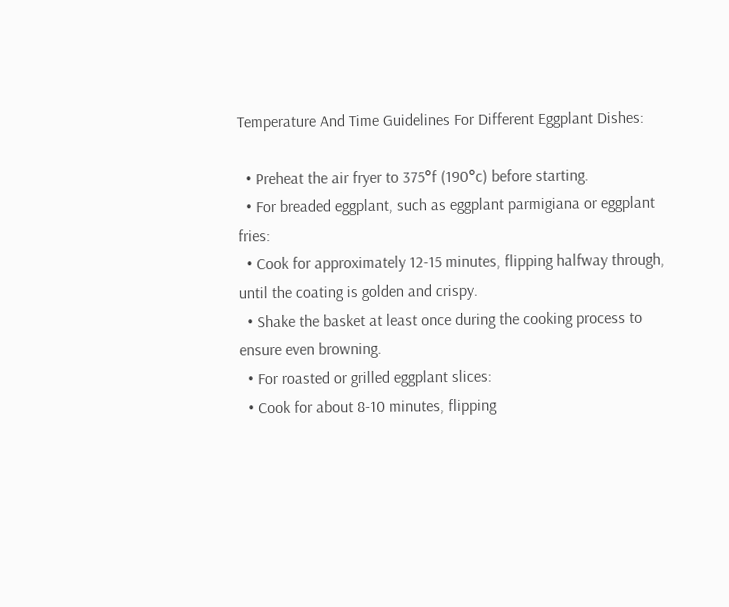Temperature And Time Guidelines For Different Eggplant Dishes:

  • Preheat the air fryer to 375°f (190°c) before starting.
  • For breaded eggplant, such as eggplant parmigiana or eggplant fries:
  • Cook for approximately 12-15 minutes, flipping halfway through, until the coating is golden and crispy.
  • Shake the basket at least once during the cooking process to ensure even browning.
  • For roasted or grilled eggplant slices:
  • Cook for about 8-10 minutes, flipping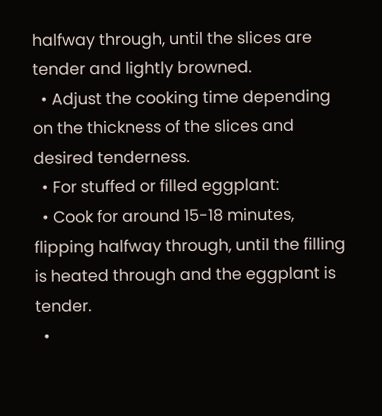halfway through, until the slices are tender and lightly browned.
  • Adjust the cooking time depending on the thickness of the slices and desired tenderness.
  • For stuffed or filled eggplant:
  • Cook for around 15-18 minutes, flipping halfway through, until the filling is heated through and the eggplant is tender.
  •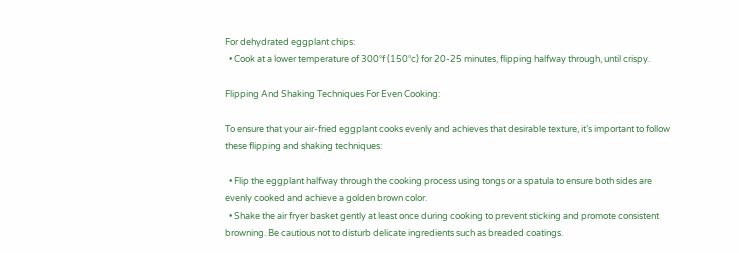For dehydrated eggplant chips:
  • Cook at a lower temperature of 300°f (150°c) for 20-25 minutes, flipping halfway through, until crispy.

Flipping And Shaking Techniques For Even Cooking:

To ensure that your air-fried eggplant cooks evenly and achieves that desirable texture, it’s important to follow these flipping and shaking techniques:

  • Flip the eggplant halfway through the cooking process using tongs or a spatula to ensure both sides are evenly cooked and achieve a golden brown color.
  • Shake the air fryer basket gently at least once during cooking to prevent sticking and promote consistent browning. Be cautious not to disturb delicate ingredients such as breaded coatings.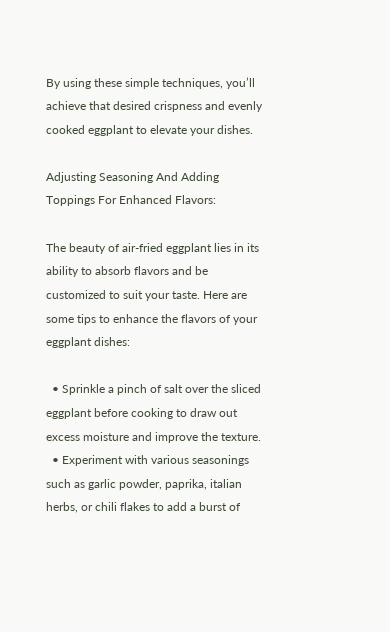By using these simple techniques, you’ll achieve that desired crispness and evenly cooked eggplant to elevate your dishes.

Adjusting Seasoning And Adding Toppings For Enhanced Flavors:

The beauty of air-fried eggplant lies in its ability to absorb flavors and be customized to suit your taste. Here are some tips to enhance the flavors of your eggplant dishes:

  • Sprinkle a pinch of salt over the sliced eggplant before cooking to draw out excess moisture and improve the texture.
  • Experiment with various seasonings such as garlic powder, paprika, italian herbs, or chili flakes to add a burst of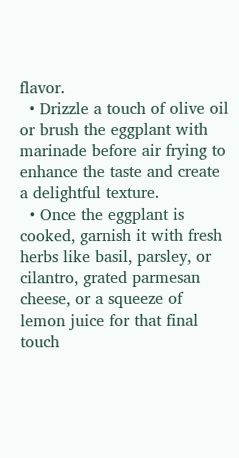flavor.
  • Drizzle a touch of olive oil or brush the eggplant with marinade before air frying to enhance the taste and create a delightful texture.
  • Once the eggplant is cooked, garnish it with fresh herbs like basil, parsley, or cilantro, grated parmesan cheese, or a squeeze of lemon juice for that final touch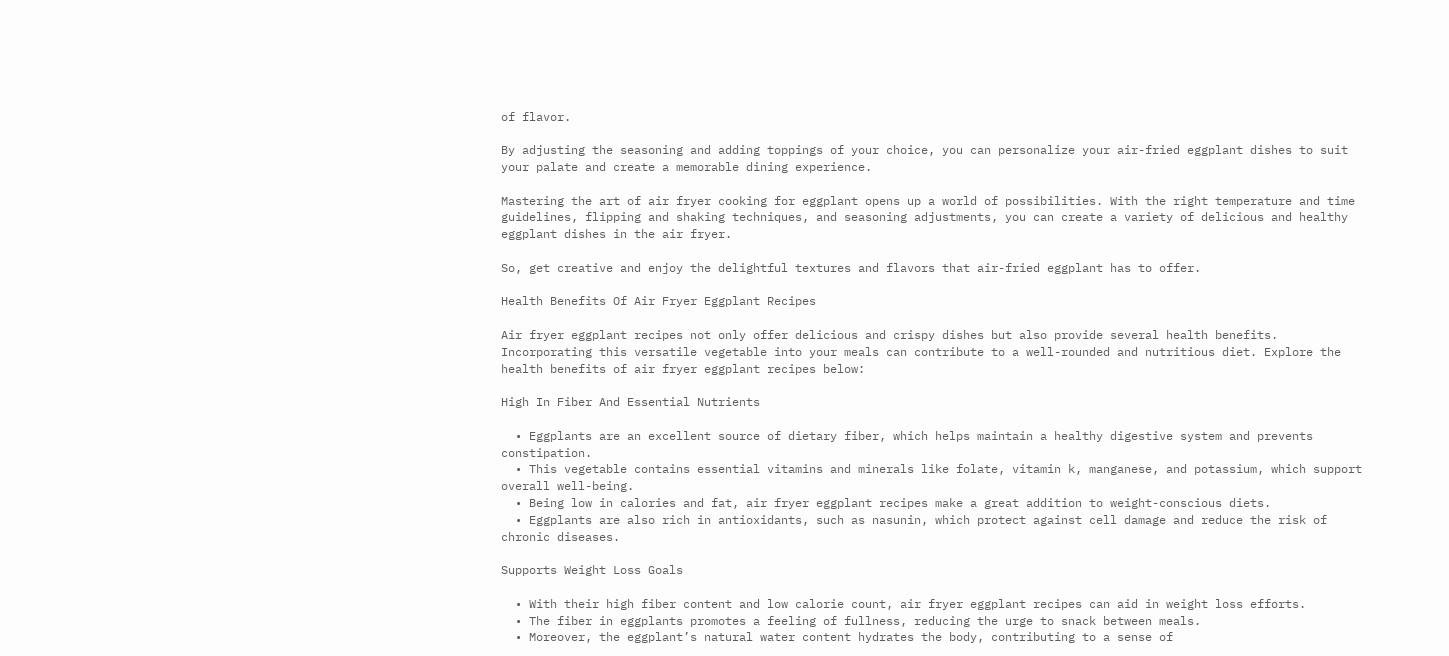of flavor.

By adjusting the seasoning and adding toppings of your choice, you can personalize your air-fried eggplant dishes to suit your palate and create a memorable dining experience.

Mastering the art of air fryer cooking for eggplant opens up a world of possibilities. With the right temperature and time guidelines, flipping and shaking techniques, and seasoning adjustments, you can create a variety of delicious and healthy eggplant dishes in the air fryer.

So, get creative and enjoy the delightful textures and flavors that air-fried eggplant has to offer.

Health Benefits Of Air Fryer Eggplant Recipes

Air fryer eggplant recipes not only offer delicious and crispy dishes but also provide several health benefits. Incorporating this versatile vegetable into your meals can contribute to a well-rounded and nutritious diet. Explore the health benefits of air fryer eggplant recipes below:

High In Fiber And Essential Nutrients

  • Eggplants are an excellent source of dietary fiber, which helps maintain a healthy digestive system and prevents constipation.
  • This vegetable contains essential vitamins and minerals like folate, vitamin k, manganese, and potassium, which support overall well-being.
  • Being low in calories and fat, air fryer eggplant recipes make a great addition to weight-conscious diets.
  • Eggplants are also rich in antioxidants, such as nasunin, which protect against cell damage and reduce the risk of chronic diseases.

Supports Weight Loss Goals

  • With their high fiber content and low calorie count, air fryer eggplant recipes can aid in weight loss efforts.
  • The fiber in eggplants promotes a feeling of fullness, reducing the urge to snack between meals.
  • Moreover, the eggplant’s natural water content hydrates the body, contributing to a sense of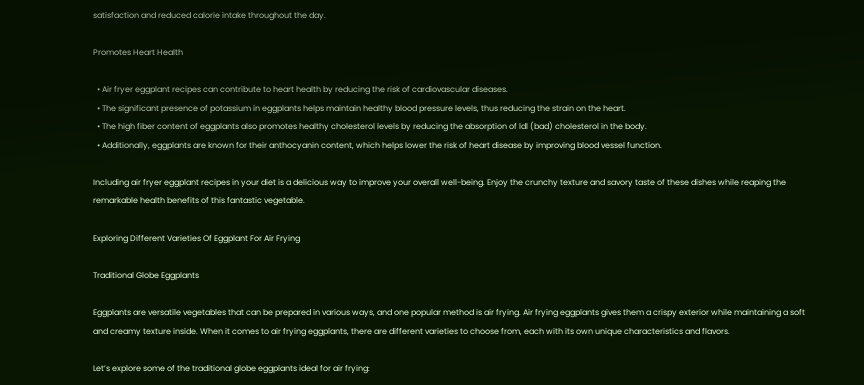satisfaction and reduced calorie intake throughout the day.

Promotes Heart Health

  • Air fryer eggplant recipes can contribute to heart health by reducing the risk of cardiovascular diseases.
  • The significant presence of potassium in eggplants helps maintain healthy blood pressure levels, thus reducing the strain on the heart.
  • The high fiber content of eggplants also promotes healthy cholesterol levels by reducing the absorption of ldl (bad) cholesterol in the body.
  • Additionally, eggplants are known for their anthocyanin content, which helps lower the risk of heart disease by improving blood vessel function.

Including air fryer eggplant recipes in your diet is a delicious way to improve your overall well-being. Enjoy the crunchy texture and savory taste of these dishes while reaping the remarkable health benefits of this fantastic vegetable.

Exploring Different Varieties Of Eggplant For Air Frying

Traditional Globe Eggplants

Eggplants are versatile vegetables that can be prepared in various ways, and one popular method is air frying. Air frying eggplants gives them a crispy exterior while maintaining a soft and creamy texture inside. When it comes to air frying eggplants, there are different varieties to choose from, each with its own unique characteristics and flavors.

Let’s explore some of the traditional globe eggplants ideal for air frying: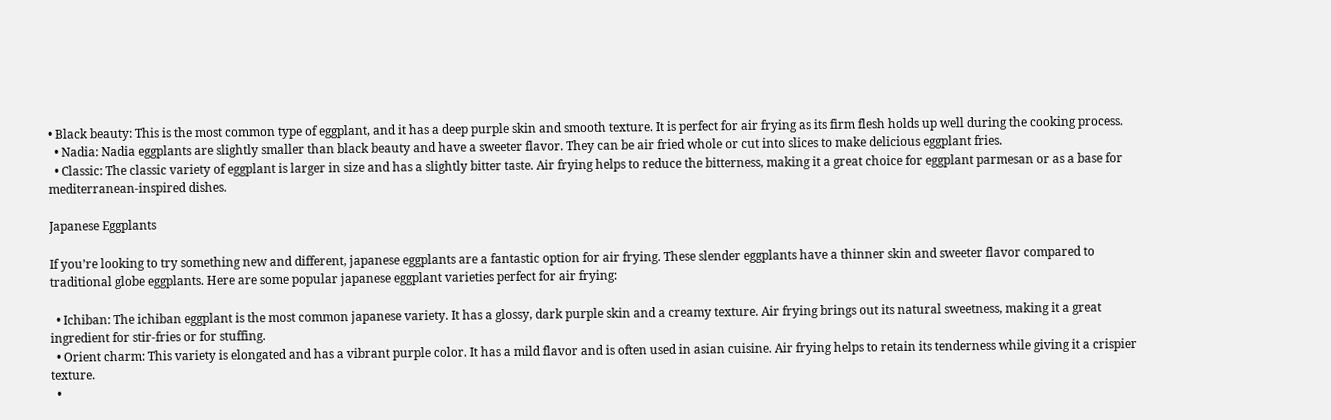• Black beauty: This is the most common type of eggplant, and it has a deep purple skin and smooth texture. It is perfect for air frying as its firm flesh holds up well during the cooking process.
  • Nadia: Nadia eggplants are slightly smaller than black beauty and have a sweeter flavor. They can be air fried whole or cut into slices to make delicious eggplant fries.
  • Classic: The classic variety of eggplant is larger in size and has a slightly bitter taste. Air frying helps to reduce the bitterness, making it a great choice for eggplant parmesan or as a base for mediterranean-inspired dishes.

Japanese Eggplants

If you’re looking to try something new and different, japanese eggplants are a fantastic option for air frying. These slender eggplants have a thinner skin and sweeter flavor compared to traditional globe eggplants. Here are some popular japanese eggplant varieties perfect for air frying:

  • Ichiban: The ichiban eggplant is the most common japanese variety. It has a glossy, dark purple skin and a creamy texture. Air frying brings out its natural sweetness, making it a great ingredient for stir-fries or for stuffing.
  • Orient charm: This variety is elongated and has a vibrant purple color. It has a mild flavor and is often used in asian cuisine. Air frying helps to retain its tenderness while giving it a crispier texture.
  •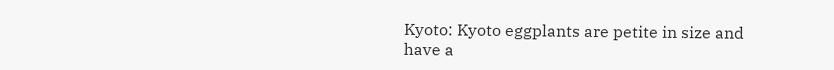Kyoto: Kyoto eggplants are petite in size and have a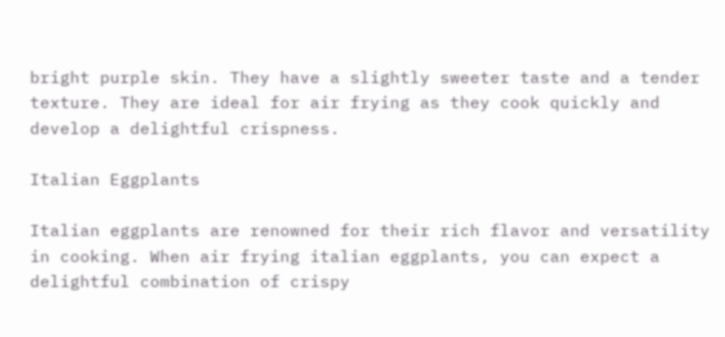bright purple skin. They have a slightly sweeter taste and a tender texture. They are ideal for air frying as they cook quickly and develop a delightful crispness.

Italian Eggplants

Italian eggplants are renowned for their rich flavor and versatility in cooking. When air frying italian eggplants, you can expect a delightful combination of crispy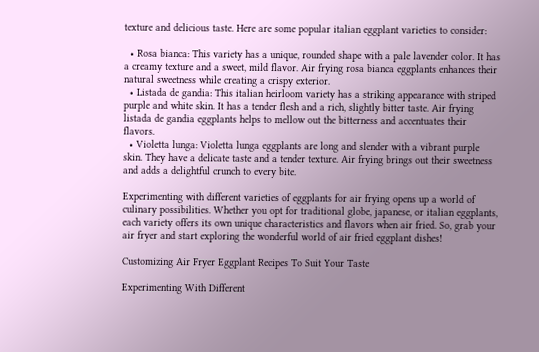texture and delicious taste. Here are some popular italian eggplant varieties to consider:

  • Rosa bianca: This variety has a unique, rounded shape with a pale lavender color. It has a creamy texture and a sweet, mild flavor. Air frying rosa bianca eggplants enhances their natural sweetness while creating a crispy exterior.
  • Listada de gandia: This italian heirloom variety has a striking appearance with striped purple and white skin. It has a tender flesh and a rich, slightly bitter taste. Air frying listada de gandia eggplants helps to mellow out the bitterness and accentuates their flavors.
  • Violetta lunga: Violetta lunga eggplants are long and slender with a vibrant purple skin. They have a delicate taste and a tender texture. Air frying brings out their sweetness and adds a delightful crunch to every bite.

Experimenting with different varieties of eggplants for air frying opens up a world of culinary possibilities. Whether you opt for traditional globe, japanese, or italian eggplants, each variety offers its own unique characteristics and flavors when air fried. So, grab your air fryer and start exploring the wonderful world of air fried eggplant dishes!

Customizing Air Fryer Eggplant Recipes To Suit Your Taste

Experimenting With Different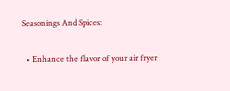Seasonings And Spices:

  • Enhance the flavor of your air fryer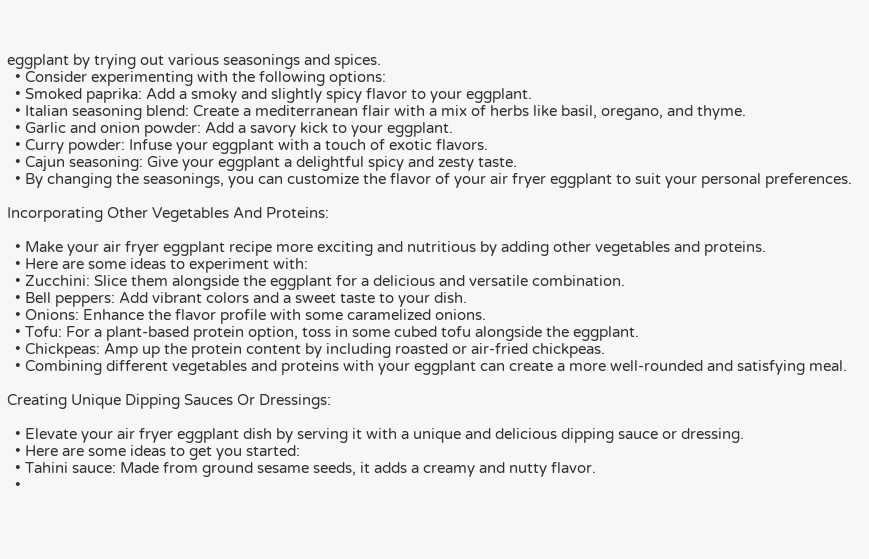eggplant by trying out various seasonings and spices.
  • Consider experimenting with the following options:
  • Smoked paprika: Add a smoky and slightly spicy flavor to your eggplant.
  • Italian seasoning blend: Create a mediterranean flair with a mix of herbs like basil, oregano, and thyme.
  • Garlic and onion powder: Add a savory kick to your eggplant.
  • Curry powder: Infuse your eggplant with a touch of exotic flavors.
  • Cajun seasoning: Give your eggplant a delightful spicy and zesty taste.
  • By changing the seasonings, you can customize the flavor of your air fryer eggplant to suit your personal preferences.

Incorporating Other Vegetables And Proteins:

  • Make your air fryer eggplant recipe more exciting and nutritious by adding other vegetables and proteins.
  • Here are some ideas to experiment with:
  • Zucchini: Slice them alongside the eggplant for a delicious and versatile combination.
  • Bell peppers: Add vibrant colors and a sweet taste to your dish.
  • Onions: Enhance the flavor profile with some caramelized onions.
  • Tofu: For a plant-based protein option, toss in some cubed tofu alongside the eggplant.
  • Chickpeas: Amp up the protein content by including roasted or air-fried chickpeas.
  • Combining different vegetables and proteins with your eggplant can create a more well-rounded and satisfying meal.

Creating Unique Dipping Sauces Or Dressings:

  • Elevate your air fryer eggplant dish by serving it with a unique and delicious dipping sauce or dressing.
  • Here are some ideas to get you started:
  • Tahini sauce: Made from ground sesame seeds, it adds a creamy and nutty flavor.
  •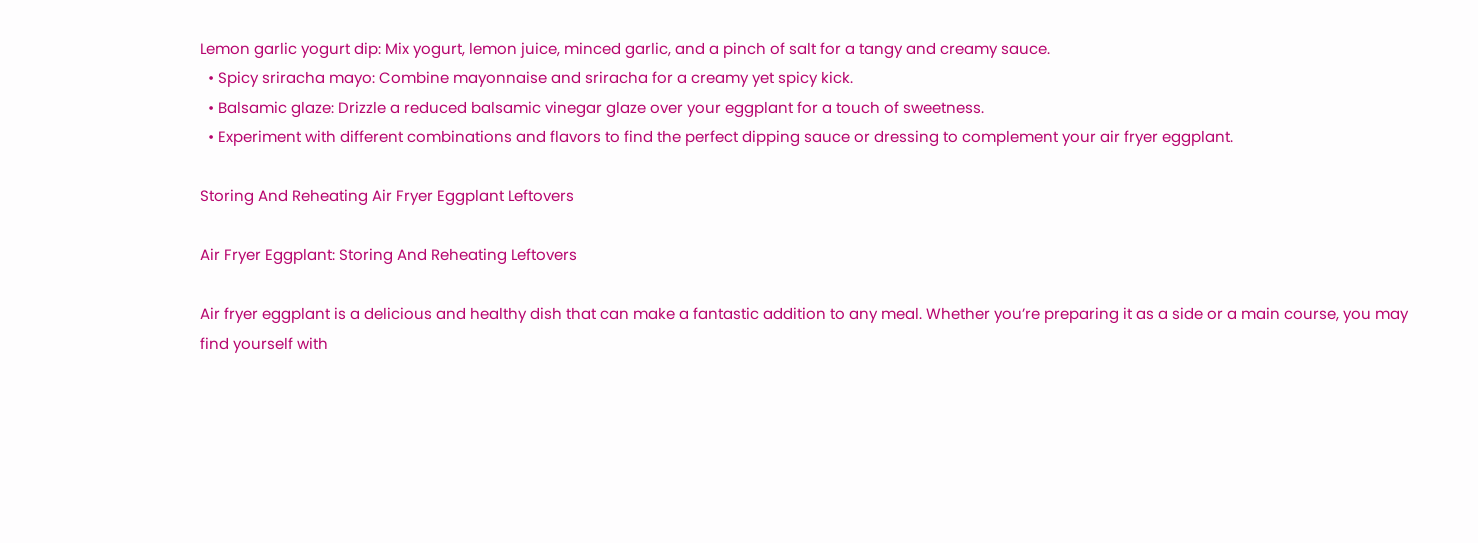Lemon garlic yogurt dip: Mix yogurt, lemon juice, minced garlic, and a pinch of salt for a tangy and creamy sauce.
  • Spicy sriracha mayo: Combine mayonnaise and sriracha for a creamy yet spicy kick.
  • Balsamic glaze: Drizzle a reduced balsamic vinegar glaze over your eggplant for a touch of sweetness.
  • Experiment with different combinations and flavors to find the perfect dipping sauce or dressing to complement your air fryer eggplant.

Storing And Reheating Air Fryer Eggplant Leftovers

Air Fryer Eggplant: Storing And Reheating Leftovers

Air fryer eggplant is a delicious and healthy dish that can make a fantastic addition to any meal. Whether you’re preparing it as a side or a main course, you may find yourself with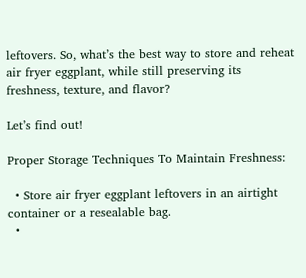leftovers. So, what’s the best way to store and reheat air fryer eggplant, while still preserving its freshness, texture, and flavor?

Let’s find out!

Proper Storage Techniques To Maintain Freshness:

  • Store air fryer eggplant leftovers in an airtight container or a resealable bag.
  •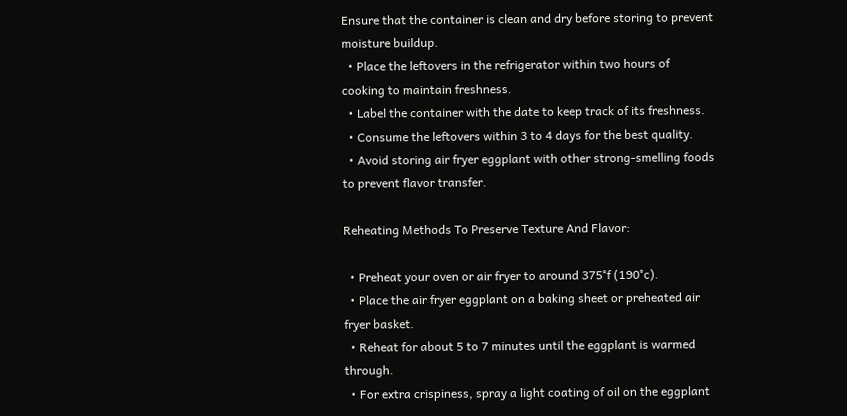Ensure that the container is clean and dry before storing to prevent moisture buildup.
  • Place the leftovers in the refrigerator within two hours of cooking to maintain freshness.
  • Label the container with the date to keep track of its freshness.
  • Consume the leftovers within 3 to 4 days for the best quality.
  • Avoid storing air fryer eggplant with other strong-smelling foods to prevent flavor transfer.

Reheating Methods To Preserve Texture And Flavor:

  • Preheat your oven or air fryer to around 375°f (190°c).
  • Place the air fryer eggplant on a baking sheet or preheated air fryer basket.
  • Reheat for about 5 to 7 minutes until the eggplant is warmed through.
  • For extra crispiness, spray a light coating of oil on the eggplant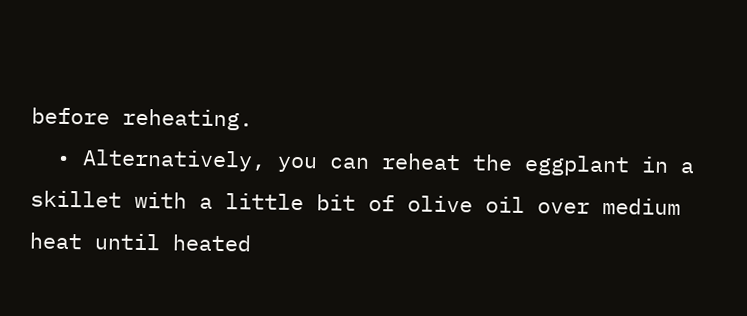before reheating.
  • Alternatively, you can reheat the eggplant in a skillet with a little bit of olive oil over medium heat until heated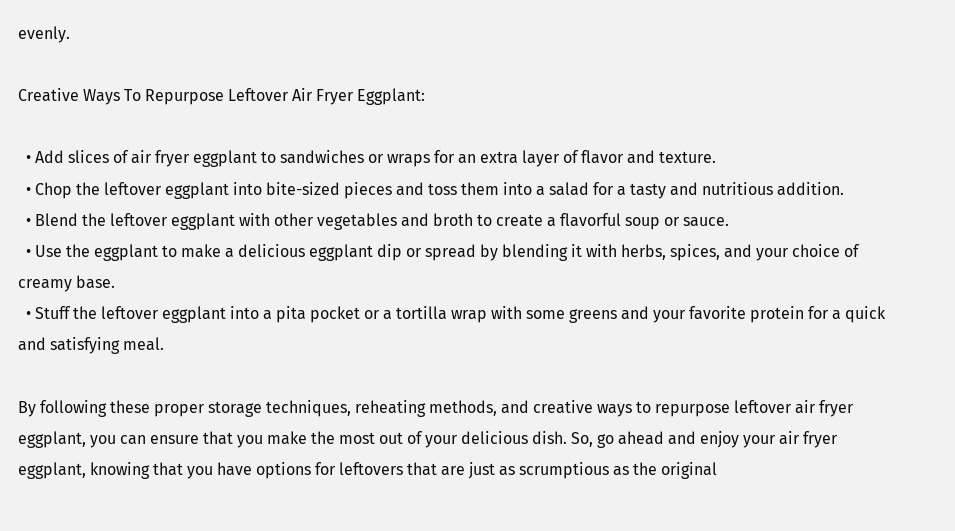evenly.

Creative Ways To Repurpose Leftover Air Fryer Eggplant:

  • Add slices of air fryer eggplant to sandwiches or wraps for an extra layer of flavor and texture.
  • Chop the leftover eggplant into bite-sized pieces and toss them into a salad for a tasty and nutritious addition.
  • Blend the leftover eggplant with other vegetables and broth to create a flavorful soup or sauce.
  • Use the eggplant to make a delicious eggplant dip or spread by blending it with herbs, spices, and your choice of creamy base.
  • Stuff the leftover eggplant into a pita pocket or a tortilla wrap with some greens and your favorite protein for a quick and satisfying meal.

By following these proper storage techniques, reheating methods, and creative ways to repurpose leftover air fryer eggplant, you can ensure that you make the most out of your delicious dish. So, go ahead and enjoy your air fryer eggplant, knowing that you have options for leftovers that are just as scrumptious as the original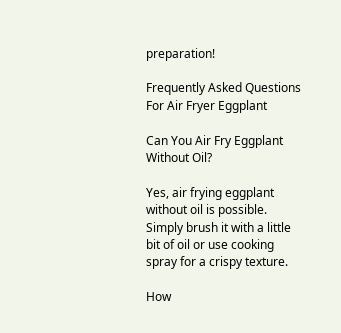preparation!

Frequently Asked Questions For Air Fryer Eggplant

Can You Air Fry Eggplant Without Oil?

Yes, air frying eggplant without oil is possible. Simply brush it with a little bit of oil or use cooking spray for a crispy texture.

How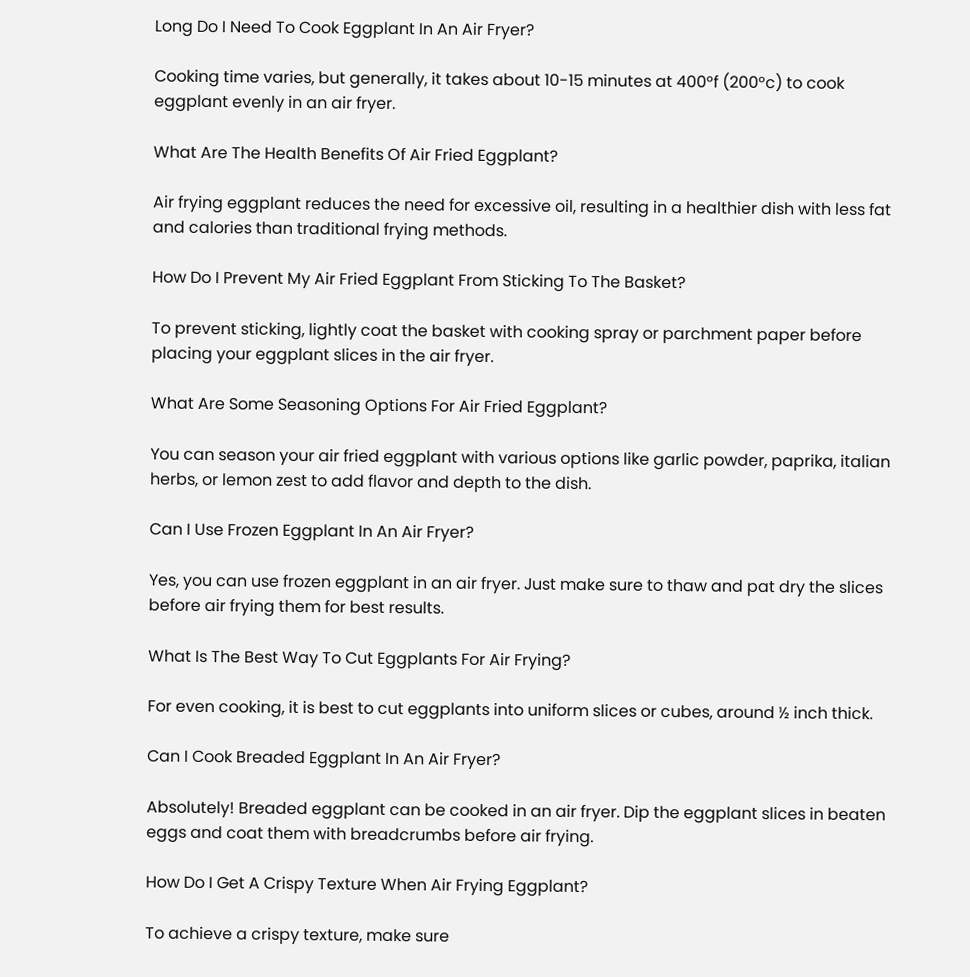Long Do I Need To Cook Eggplant In An Air Fryer?

Cooking time varies, but generally, it takes about 10-15 minutes at 400°f (200°c) to cook eggplant evenly in an air fryer.

What Are The Health Benefits Of Air Fried Eggplant?

Air frying eggplant reduces the need for excessive oil, resulting in a healthier dish with less fat and calories than traditional frying methods.

How Do I Prevent My Air Fried Eggplant From Sticking To The Basket?

To prevent sticking, lightly coat the basket with cooking spray or parchment paper before placing your eggplant slices in the air fryer.

What Are Some Seasoning Options For Air Fried Eggplant?

You can season your air fried eggplant with various options like garlic powder, paprika, italian herbs, or lemon zest to add flavor and depth to the dish.

Can I Use Frozen Eggplant In An Air Fryer?

Yes, you can use frozen eggplant in an air fryer. Just make sure to thaw and pat dry the slices before air frying them for best results.

What Is The Best Way To Cut Eggplants For Air Frying?

For even cooking, it is best to cut eggplants into uniform slices or cubes, around ½ inch thick.

Can I Cook Breaded Eggplant In An Air Fryer?

Absolutely! Breaded eggplant can be cooked in an air fryer. Dip the eggplant slices in beaten eggs and coat them with breadcrumbs before air frying.

How Do I Get A Crispy Texture When Air Frying Eggplant?

To achieve a crispy texture, make sure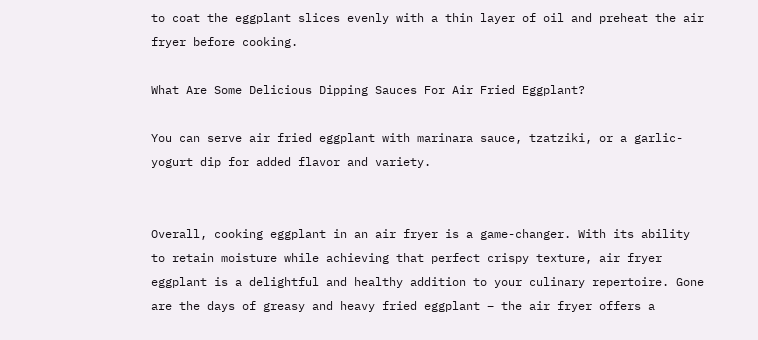to coat the eggplant slices evenly with a thin layer of oil and preheat the air fryer before cooking.

What Are Some Delicious Dipping Sauces For Air Fried Eggplant?

You can serve air fried eggplant with marinara sauce, tzatziki, or a garlic-yogurt dip for added flavor and variety.


Overall, cooking eggplant in an air fryer is a game-changer. With its ability to retain moisture while achieving that perfect crispy texture, air fryer eggplant is a delightful and healthy addition to your culinary repertoire. Gone are the days of greasy and heavy fried eggplant – the air fryer offers a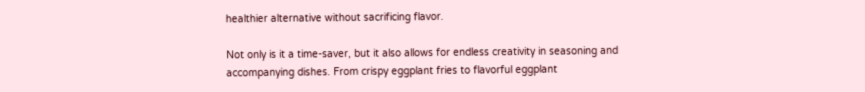healthier alternative without sacrificing flavor.

Not only is it a time-saver, but it also allows for endless creativity in seasoning and accompanying dishes. From crispy eggplant fries to flavorful eggplant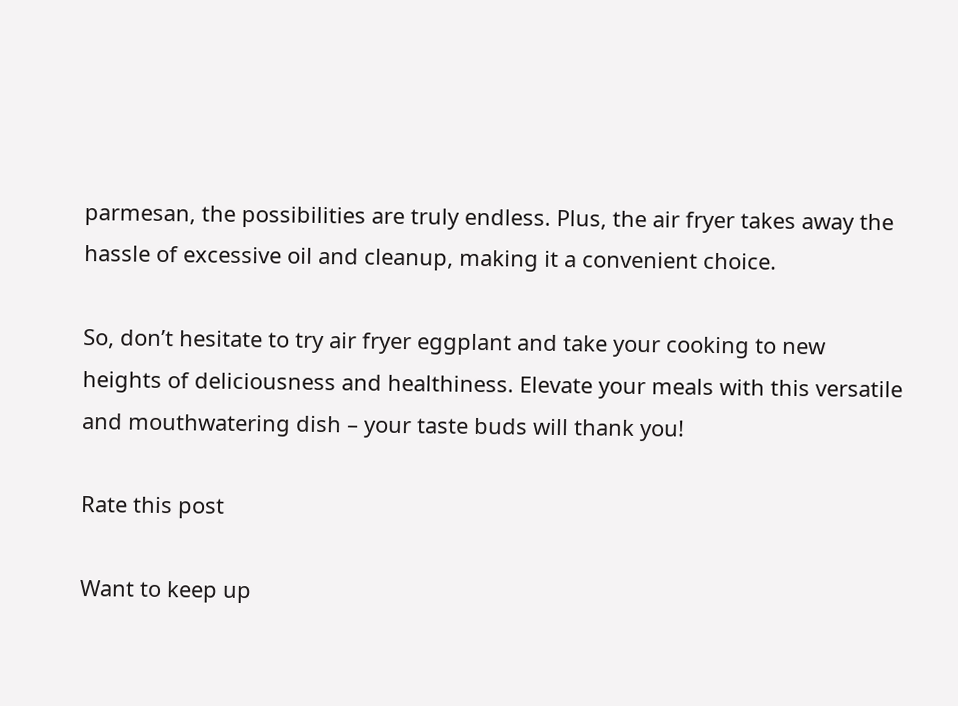parmesan, the possibilities are truly endless. Plus, the air fryer takes away the hassle of excessive oil and cleanup, making it a convenient choice.

So, don’t hesitate to try air fryer eggplant and take your cooking to new heights of deliciousness and healthiness. Elevate your meals with this versatile and mouthwatering dish – your taste buds will thank you!

Rate this post

Want to keep up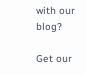with our blog?

Get our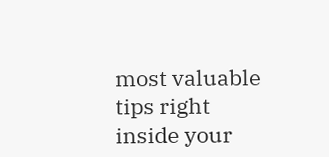most valuable tips right inside your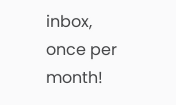inbox, once per month!